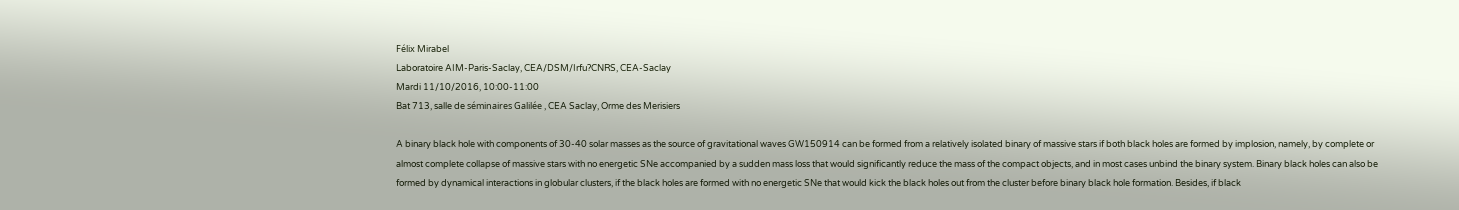Félix Mirabel
Laboratoire AIM-Paris-Saclay, CEA/DSM/Irfu?CNRS, CEA-Saclay
Mardi 11/10/2016, 10:00-11:00
Bat 713, salle de séminaires Galilée , CEA Saclay, Orme des Merisiers

A binary black hole with components of 30-40 solar masses as the source of gravitational waves GW150914 can be formed from a relatively isolated binary of massive stars if both black holes are formed by implosion, namely, by complete or almost complete collapse of massive stars with no energetic SNe accompanied by a sudden mass loss that would significantly reduce the mass of the compact objects, and in most cases unbind the binary system. Binary black holes can also be formed by dynamical interactions in globular clusters, if the black holes are formed with no energetic SNe that would kick the black holes out from the cluster before binary black hole formation. Besides, if black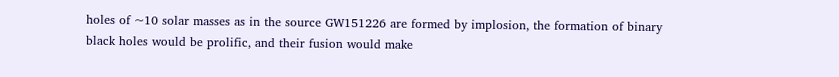holes of ~10 solar masses as in the source GW151226 are formed by implosion, the formation of binary black holes would be prolific, and their fusion would make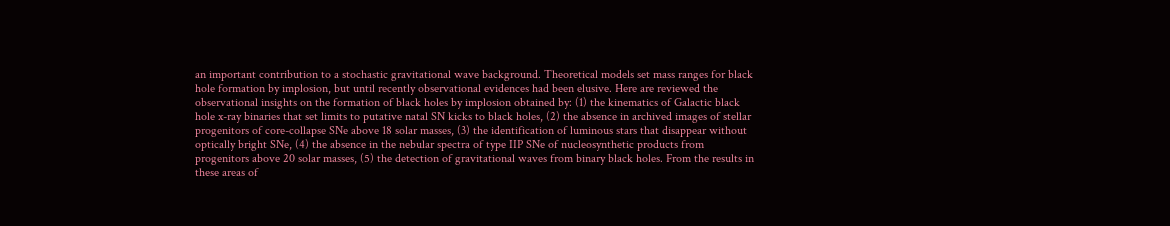an important contribution to a stochastic gravitational wave background. Theoretical models set mass ranges for black hole formation by implosion, but until recently observational evidences had been elusive. Here are reviewed the observational insights on the formation of black holes by implosion obtained by: (1) the kinematics of Galactic black hole x-ray binaries that set limits to putative natal SN kicks to black holes, (2) the absence in archived images of stellar progenitors of core-collapse SNe above 18 solar masses, (3) the identification of luminous stars that disappear without optically bright SNe, (4) the absence in the nebular spectra of type IIP SNe of nucleosynthetic products from progenitors above 20 solar masses, (5) the detection of gravitational waves from binary black holes. From the results in these areas of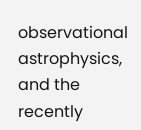observational astrophysics, and the recently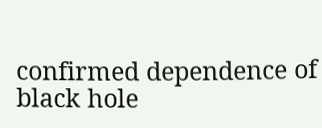confirmed dependence of black hole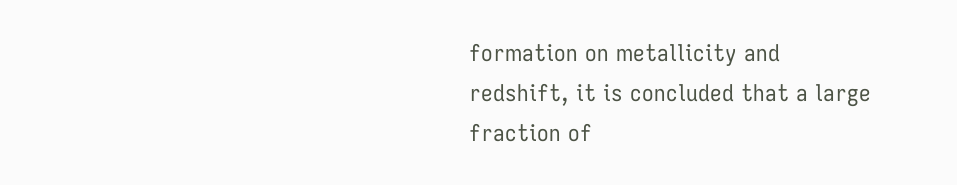formation on metallicity and redshift, it is concluded that a large fraction of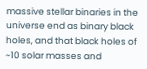massive stellar binaries in the universe end as binary black holes, and that black holes of ~10 solar masses and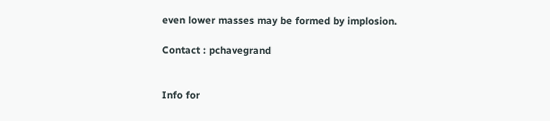even lower masses may be formed by implosion.

Contact : pchavegrand


Info for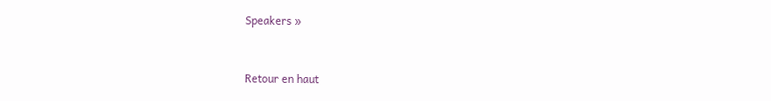Speakers »


Retour en haut